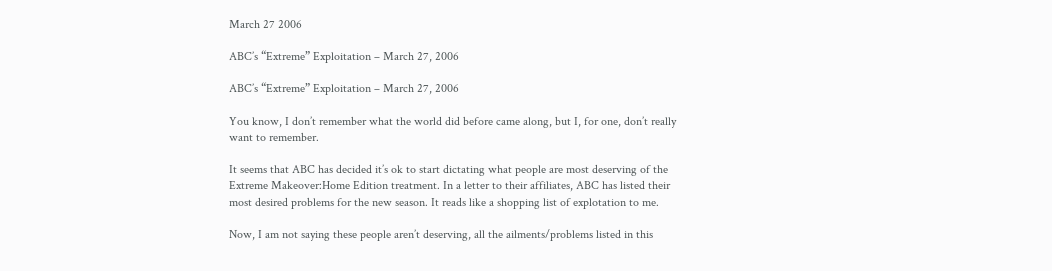March 27 2006

ABC’s “Extreme” Exploitation – March 27, 2006

ABC’s “Extreme” Exploitation – March 27, 2006

You know, I don’t remember what the world did before came along, but I, for one, don’t really want to remember.

It seems that ABC has decided it’s ok to start dictating what people are most deserving of the Extreme Makeover:Home Edition treatment. In a letter to their affiliates, ABC has listed their most desired problems for the new season. It reads like a shopping list of explotation to me.

Now, I am not saying these people aren’t deserving, all the ailments/problems listed in this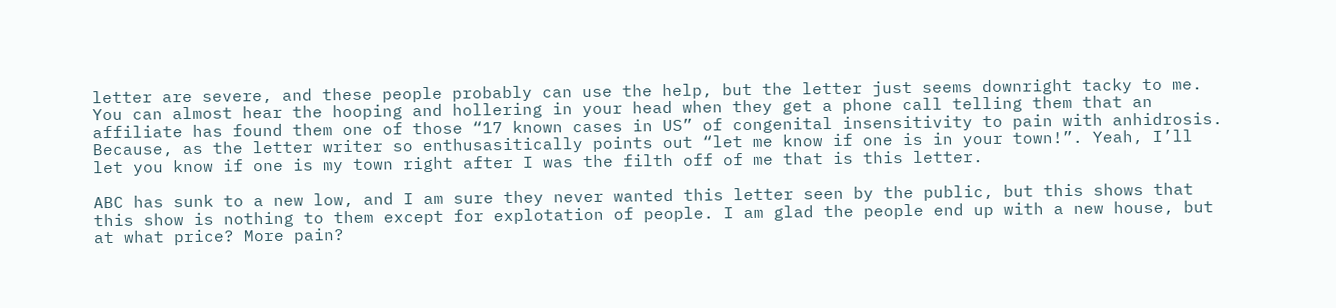letter are severe, and these people probably can use the help, but the letter just seems downright tacky to me. You can almost hear the hooping and hollering in your head when they get a phone call telling them that an affiliate has found them one of those “17 known cases in US” of congenital insensitivity to pain with anhidrosis. Because, as the letter writer so enthusasitically points out “let me know if one is in your town!”. Yeah, I’ll let you know if one is my town right after I was the filth off of me that is this letter.

ABC has sunk to a new low, and I am sure they never wanted this letter seen by the public, but this shows that this show is nothing to them except for explotation of people. I am glad the people end up with a new house, but at what price? More pain?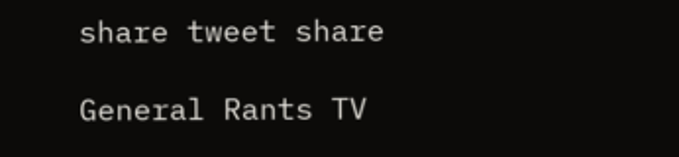share tweet share

General Rants TV